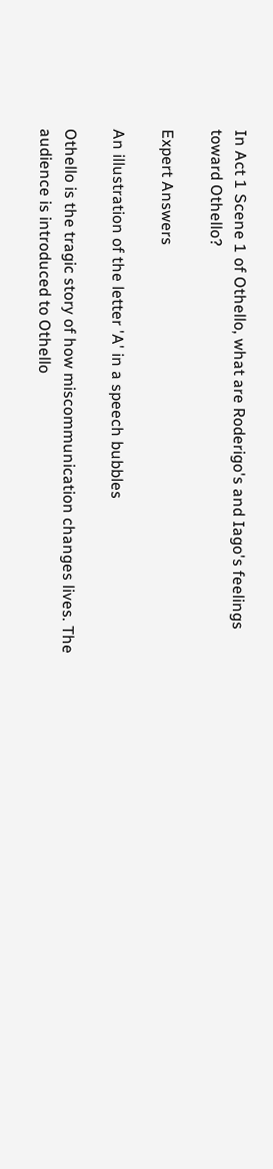In Act 1 Scene 1 of Othello, what are Roderigo's and Iago's feelings toward Othello?

Expert Answers

An illustration of the letter 'A' in a speech bubbles

Othello is the tragic story of how miscommunication changes lives. The audience is introduced to Othello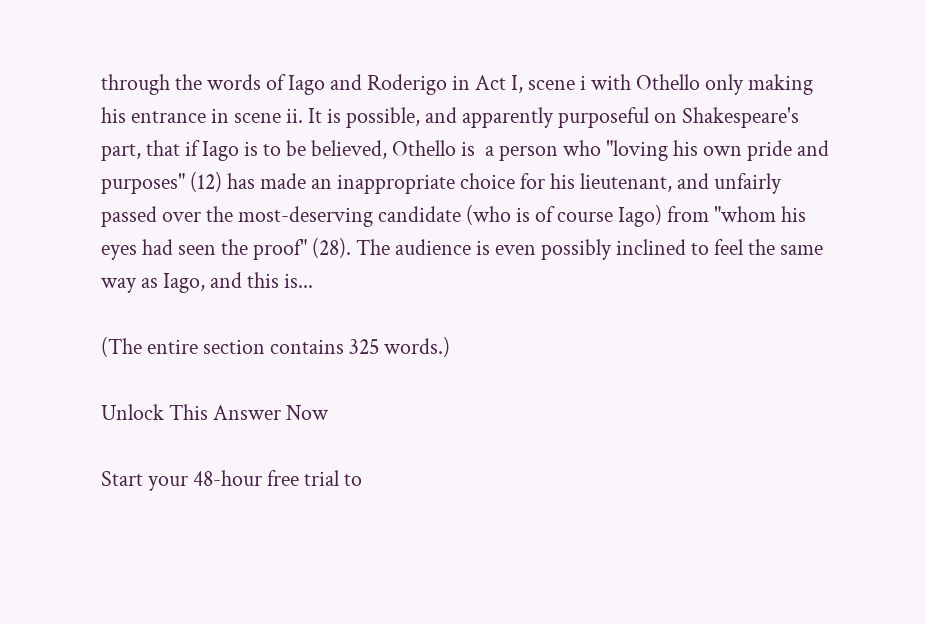through the words of Iago and Roderigo in Act I, scene i with Othello only making his entrance in scene ii. It is possible, and apparently purposeful on Shakespeare's part, that if Iago is to be believed, Othello is  a person who "loving his own pride and purposes" (12) has made an inappropriate choice for his lieutenant, and unfairly passed over the most-deserving candidate (who is of course Iago) from "whom his eyes had seen the proof" (28). The audience is even possibly inclined to feel the same way as Iago, and this is...

(The entire section contains 325 words.)

Unlock This Answer Now

Start your 48-hour free trial to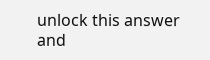unlock this answer and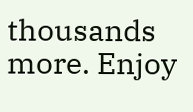thousands more. Enjoy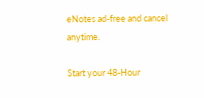eNotes ad-free and cancel anytime.

Start your 48-Hour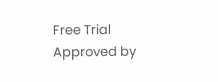Free Trial
Approved by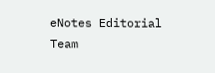eNotes Editorial Team